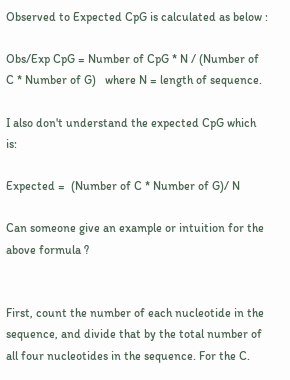Observed to Expected CpG is calculated as below :

Obs/Exp CpG = Number of CpG * N / (Number of C * Number of G)   where N = length of sequence.

I also don't understand the expected CpG which is:

Expected =  (Number of C * Number of G)/ N

Can someone give an example or intuition for the above formula ?


First, count the number of each nucleotide in the sequence, and divide that by the total number of all four nucleotides in the sequence. For the C.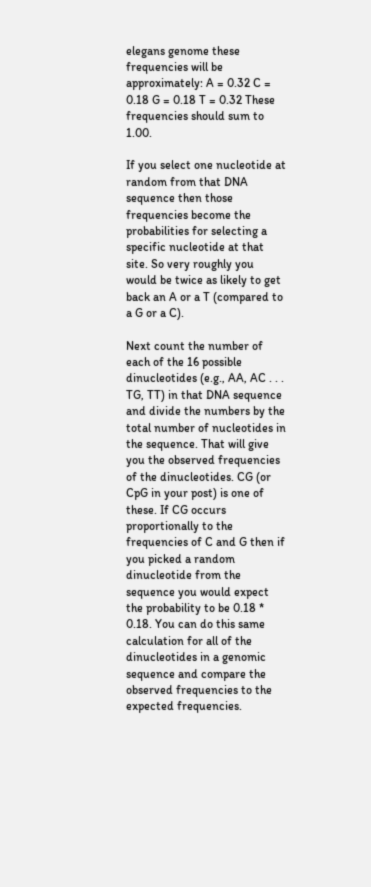elegans genome these frequencies will be approximately: A = 0.32 C = 0.18 G = 0.18 T = 0.32 These frequencies should sum to 1.00.

If you select one nucleotide at random from that DNA sequence then those frequencies become the probabilities for selecting a specific nucleotide at that site. So very roughly you would be twice as likely to get back an A or a T (compared to a G or a C).

Next count the number of each of the 16 possible dinucleotides (e.g., AA, AC . . . TG, TT) in that DNA sequence and divide the numbers by the total number of nucleotides in the sequence. That will give you the observed frequencies of the dinucleotides. CG (or CpG in your post) is one of these. If CG occurs proportionally to the frequencies of C and G then if you picked a random dinucleotide from the sequence you would expect the probability to be 0.18 * 0.18. You can do this same calculation for all of the dinucleotides in a genomic sequence and compare the observed frequencies to the expected frequencies.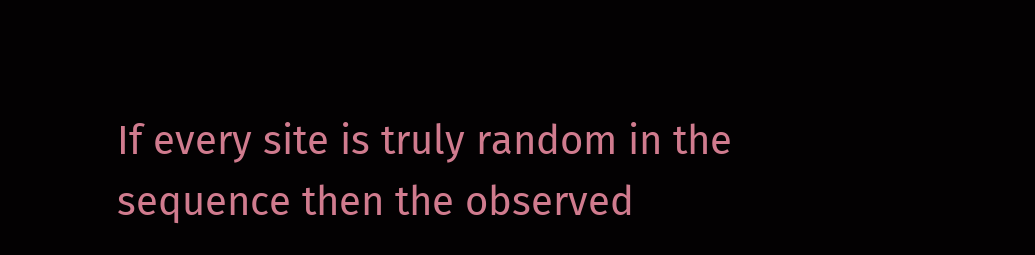If every site is truly random in the sequence then the observed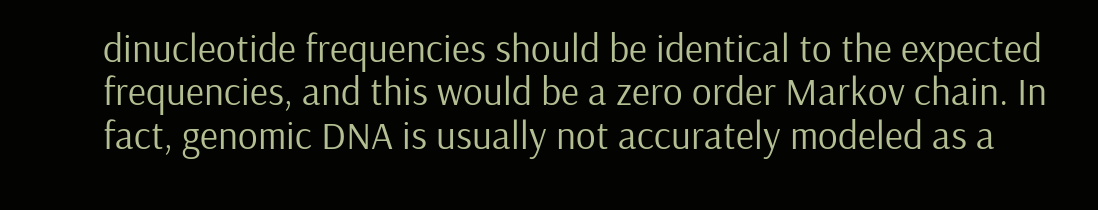dinucleotide frequencies should be identical to the expected frequencies, and this would be a zero order Markov chain. In fact, genomic DNA is usually not accurately modeled as a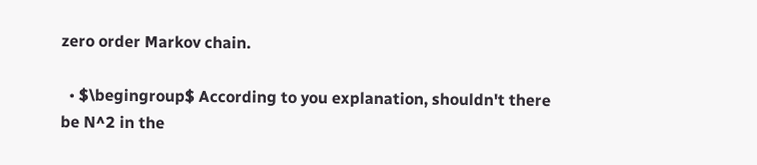zero order Markov chain.

  • $\begingroup$ According to you explanation, shouldn't there be N^2 in the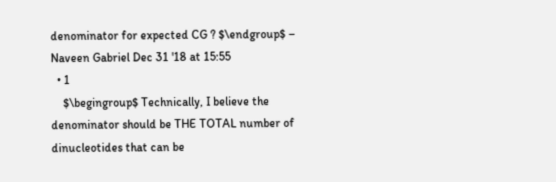denominator for expected CG ? $\endgroup$ – Naveen Gabriel Dec 31 '18 at 15:55
  • 1
    $\begingroup$ Technically, I believe the denominator should be THE TOTAL number of dinucleotides that can be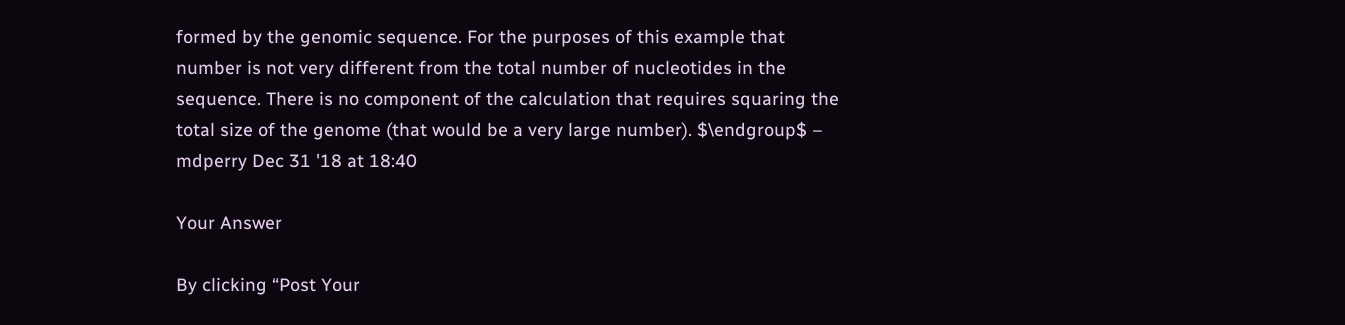formed by the genomic sequence. For the purposes of this example that number is not very different from the total number of nucleotides in the sequence. There is no component of the calculation that requires squaring the total size of the genome (that would be a very large number). $\endgroup$ – mdperry Dec 31 '18 at 18:40

Your Answer

By clicking “Post Your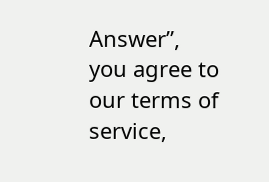Answer”, you agree to our terms of service,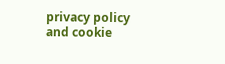privacy policy and cookie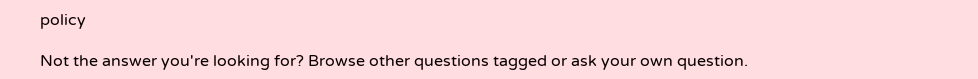policy

Not the answer you're looking for? Browse other questions tagged or ask your own question.